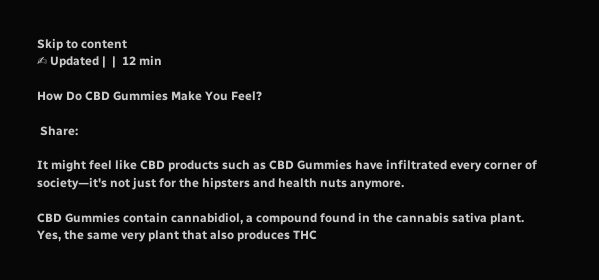Skip to content
✍ Updated |  |  12 min

How Do CBD Gummies Make You Feel?

 Share:

It might feel like CBD products such as CBD Gummies have infiltrated every corner of society—it's not just for the hipsters and health nuts anymore.

CBD Gummies contain cannabidiol, a compound found in the cannabis sativa plant. Yes, the same very plant that also produces THC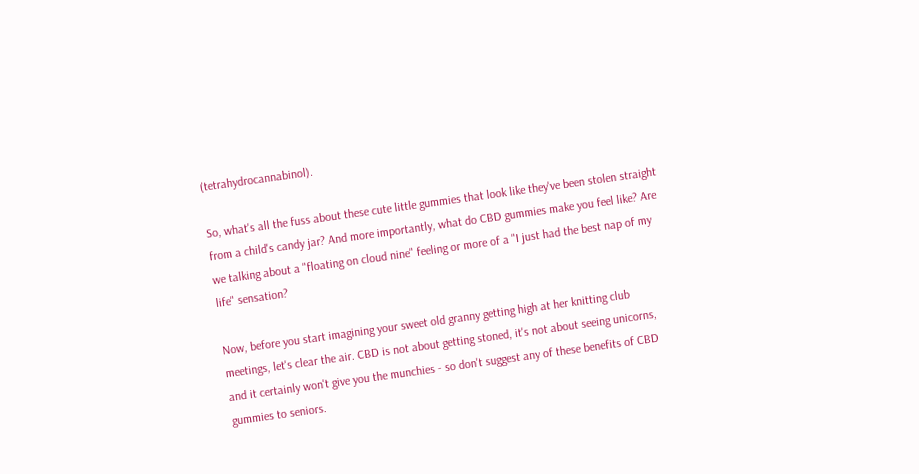(tetrahydrocannabinol).

So, what's all the fuss about these cute little gummies that look like they've been stolen straight from a child's candy jar? And more importantly, what do CBD gummies make you feel like? Are we talking about a "floating on cloud nine" feeling or more of a "I just had the best nap of my life" sensation?

Now, before you start imagining your sweet old granny getting high at her knitting club meetings, let's clear the air. CBD is not about getting stoned, it's not about seeing unicorns, and it certainly won't give you the munchies - so don't suggest any of these benefits of CBD gummies to seniors.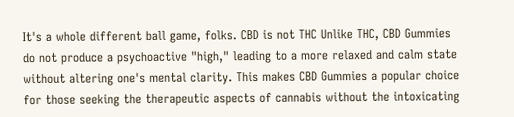It's a whole different ball game, folks. CBD is not THC Unlike THC, CBD Gummies do not produce a psychoactive "high," leading to a more relaxed and calm state without altering one's mental clarity. This makes CBD Gummies a popular choice for those seeking the therapeutic aspects of cannabis without the intoxicating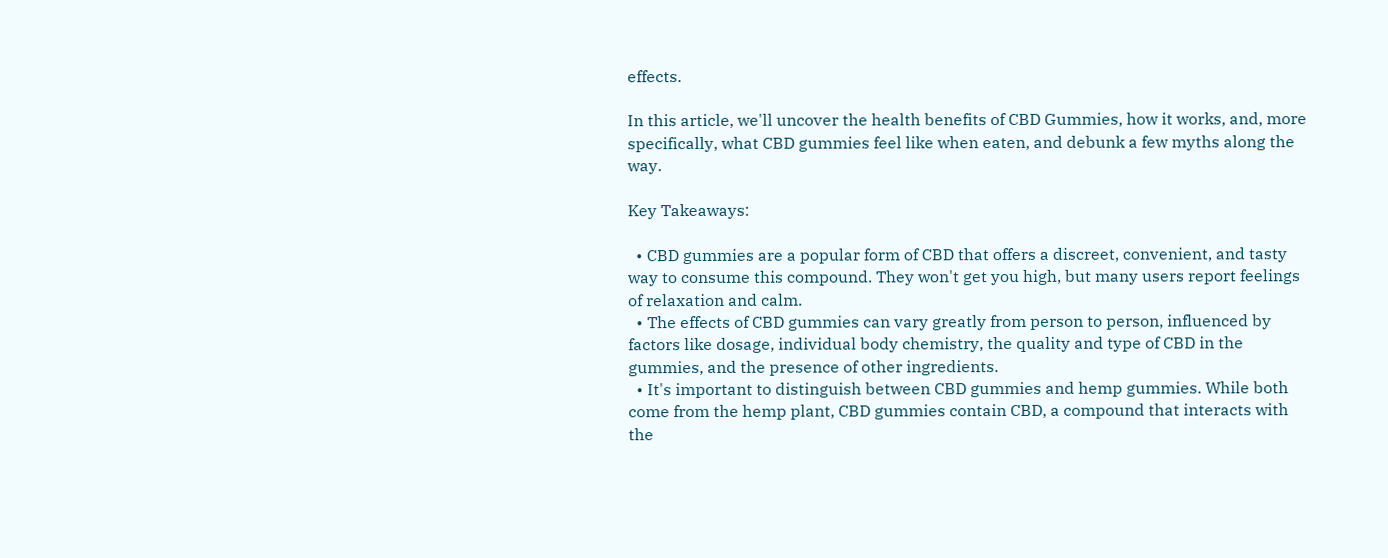effects.

In this article, we'll uncover the health benefits of CBD Gummies, how it works, and, more specifically, what CBD gummies feel like when eaten, and debunk a few myths along the way.

Key Takeaways:

  • CBD gummies are a popular form of CBD that offers a discreet, convenient, and tasty way to consume this compound. They won't get you high, but many users report feelings of relaxation and calm.
  • The effects of CBD gummies can vary greatly from person to person, influenced by factors like dosage, individual body chemistry, the quality and type of CBD in the gummies, and the presence of other ingredients.
  • It's important to distinguish between CBD gummies and hemp gummies. While both come from the hemp plant, CBD gummies contain CBD, a compound that interacts with the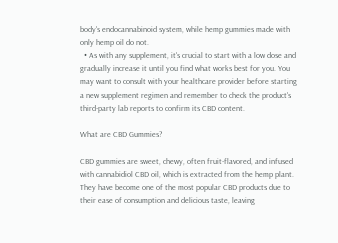body's endocannabinoid system, while hemp gummies made with only hemp oil do not.
  • As with any supplement, it's crucial to start with a low dose and gradually increase it until you find what works best for you. You may want to consult with your healthcare provider before starting a new supplement regimen and remember to check the product's third-party lab reports to confirm its CBD content.

What are CBD Gummies?

CBD gummies are sweet, chewy, often fruit-flavored, and infused with cannabidiol CBD oil, which is extracted from the hemp plant. They have become one of the most popular CBD products due to their ease of consumption and delicious taste, leaving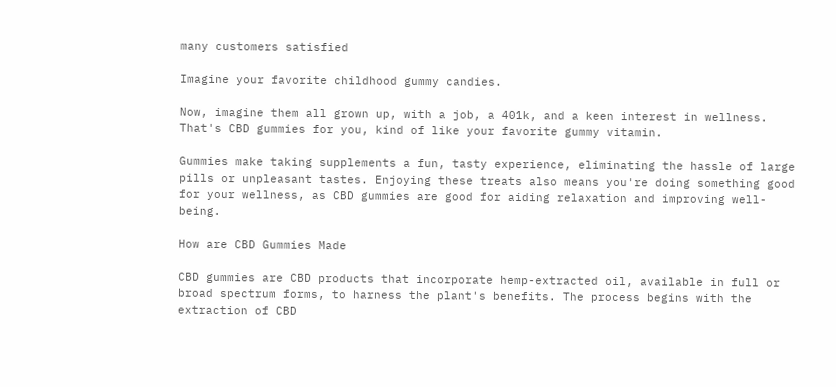many customers satisfied

Imagine your favorite childhood gummy candies.

Now, imagine them all grown up, with a job, a 401k, and a keen interest in wellness. That's CBD gummies for you, kind of like your favorite gummy vitamin.

Gummies make taking supplements a fun, tasty experience, eliminating the hassle of large pills or unpleasant tastes. Enjoying these treats also means you're doing something good for your wellness, as CBD gummies are good for aiding relaxation and improving well-being.

How are CBD Gummies Made

CBD gummies are CBD products that incorporate hemp-extracted oil, available in full or broad spectrum forms, to harness the plant's benefits. The process begins with the extraction of CBD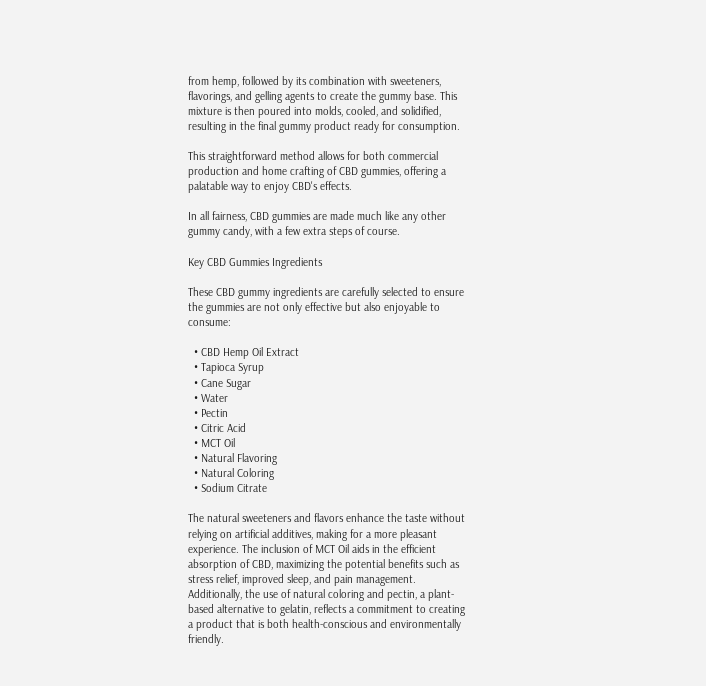from hemp, followed by its combination with sweeteners, flavorings, and gelling agents to create the gummy base. This mixture is then poured into molds, cooled, and solidified, resulting in the final gummy product ready for consumption.

This straightforward method allows for both commercial production and home crafting of CBD gummies, offering a palatable way to enjoy CBD's effects.

In all fairness, CBD gummies are made much like any other gummy candy, with a few extra steps of course.

Key CBD Gummies Ingredients

These CBD gummy ingredients are carefully selected to ensure the gummies are not only effective but also enjoyable to consume:

  • CBD Hemp Oil Extract
  • Tapioca Syrup
  • Cane Sugar
  • Water
  • Pectin
  • Citric Acid
  • MCT Oil
  • Natural Flavoring
  • Natural Coloring
  • Sodium Citrate

The natural sweeteners and flavors enhance the taste without relying on artificial additives, making for a more pleasant experience. The inclusion of MCT Oil aids in the efficient absorption of CBD, maximizing the potential benefits such as stress relief, improved sleep, and pain management. Additionally, the use of natural coloring and pectin, a plant-based alternative to gelatin, reflects a commitment to creating a product that is both health-conscious and environmentally friendly.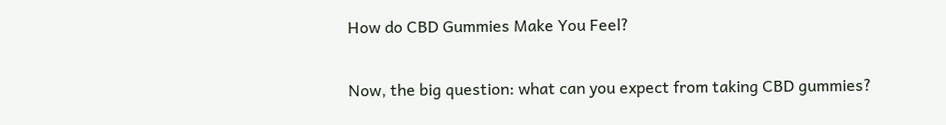How do CBD Gummies Make You Feel?

Now, the big question: what can you expect from taking CBD gummies?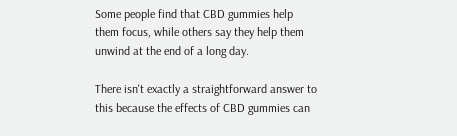Some people find that CBD gummies help them focus, while others say they help them unwind at the end of a long day.

There isn't exactly a straightforward answer to this because the effects of CBD gummies can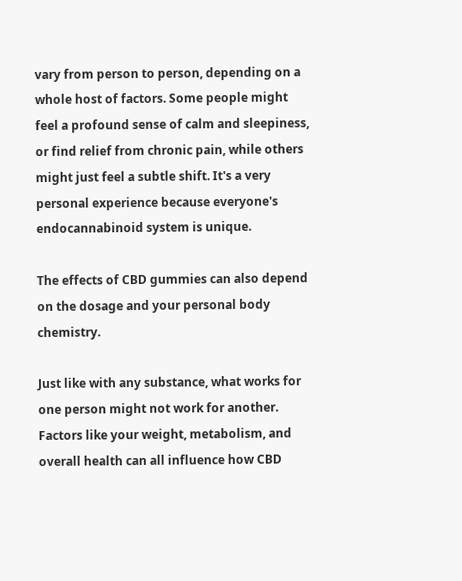vary from person to person, depending on a whole host of factors. Some people might feel a profound sense of calm and sleepiness, or find relief from chronic pain, while others might just feel a subtle shift. It's a very personal experience because everyone's endocannabinoid system is unique.

The effects of CBD gummies can also depend on the dosage and your personal body chemistry.

Just like with any substance, what works for one person might not work for another. Factors like your weight, metabolism, and overall health can all influence how CBD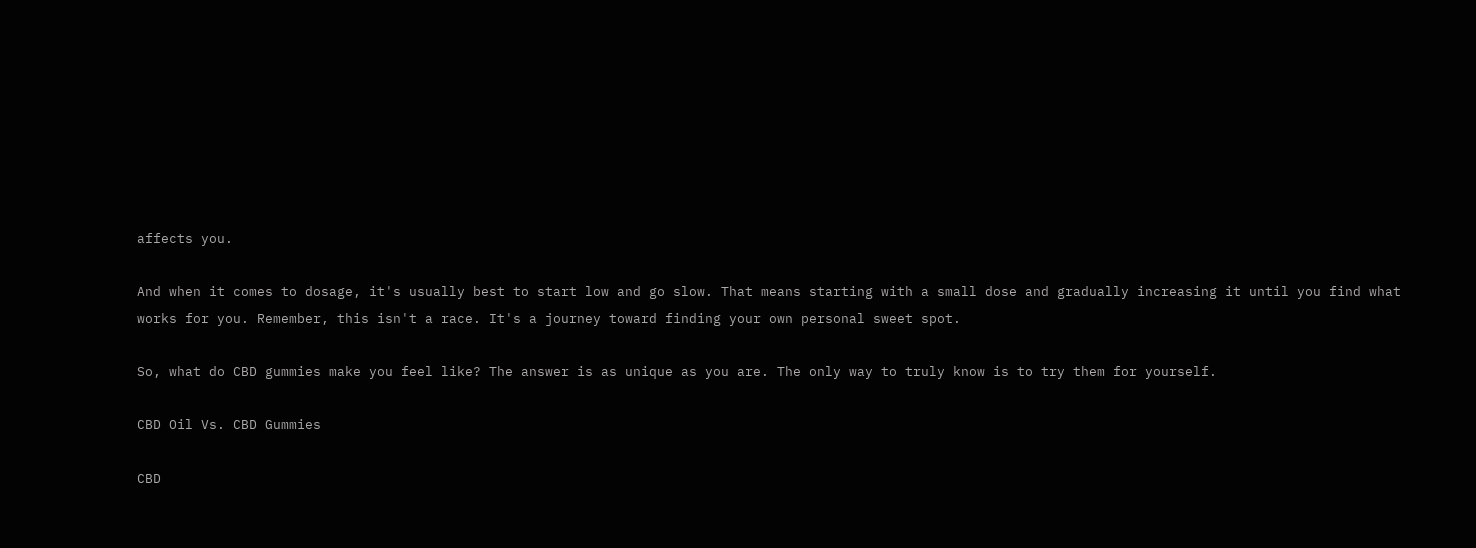affects you.

And when it comes to dosage, it's usually best to start low and go slow. That means starting with a small dose and gradually increasing it until you find what works for you. Remember, this isn't a race. It's a journey toward finding your own personal sweet spot.

So, what do CBD gummies make you feel like? The answer is as unique as you are. The only way to truly know is to try them for yourself.

CBD Oil Vs. CBD Gummies

CBD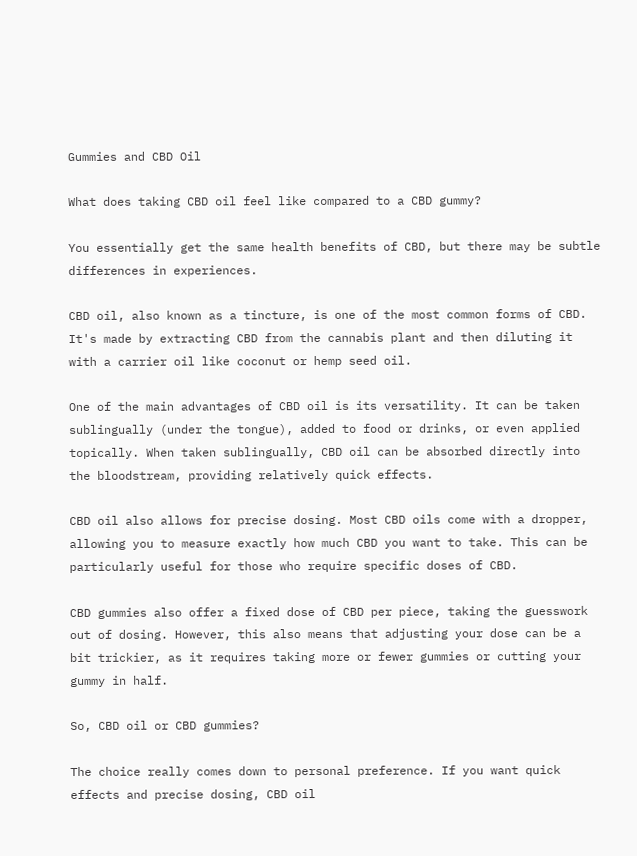Gummies and CBD Oil

What does taking CBD oil feel like compared to a CBD gummy?

You essentially get the same health benefits of CBD, but there may be subtle differences in experiences.

CBD oil, also known as a tincture, is one of the most common forms of CBD. It's made by extracting CBD from the cannabis plant and then diluting it with a carrier oil like coconut or hemp seed oil.

One of the main advantages of CBD oil is its versatility. It can be taken sublingually (under the tongue), added to food or drinks, or even applied topically. When taken sublingually, CBD oil can be absorbed directly into the bloodstream, providing relatively quick effects.

CBD oil also allows for precise dosing. Most CBD oils come with a dropper, allowing you to measure exactly how much CBD you want to take. This can be particularly useful for those who require specific doses of CBD.

CBD gummies also offer a fixed dose of CBD per piece, taking the guesswork out of dosing. However, this also means that adjusting your dose can be a bit trickier, as it requires taking more or fewer gummies or cutting your gummy in half.

So, CBD oil or CBD gummies?

The choice really comes down to personal preference. If you want quick effects and precise dosing, CBD oil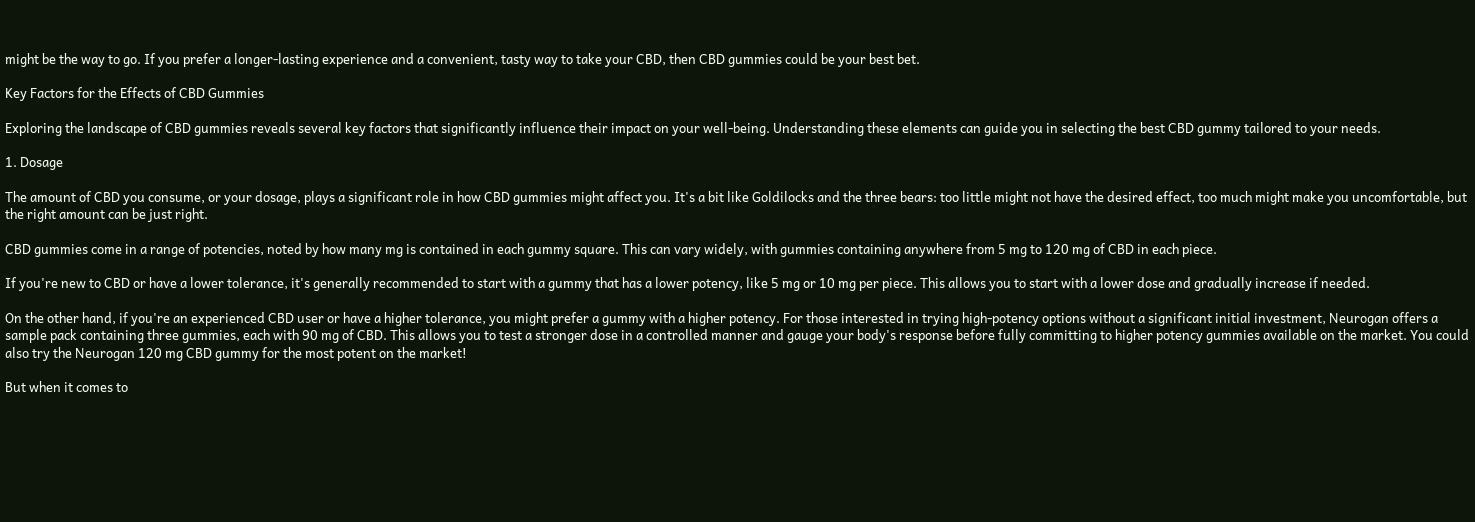might be the way to go. If you prefer a longer-lasting experience and a convenient, tasty way to take your CBD, then CBD gummies could be your best bet.

Key Factors for the Effects of CBD Gummies

Exploring the landscape of CBD gummies reveals several key factors that significantly influence their impact on your well-being. Understanding these elements can guide you in selecting the best CBD gummy tailored to your needs.

1. Dosage

The amount of CBD you consume, or your dosage, plays a significant role in how CBD gummies might affect you. It's a bit like Goldilocks and the three bears: too little might not have the desired effect, too much might make you uncomfortable, but the right amount can be just right.

CBD gummies come in a range of potencies, noted by how many mg is contained in each gummy square. This can vary widely, with gummies containing anywhere from 5 mg to 120 mg of CBD in each piece.

If you're new to CBD or have a lower tolerance, it's generally recommended to start with a gummy that has a lower potency, like 5 mg or 10 mg per piece. This allows you to start with a lower dose and gradually increase if needed.

On the other hand, if you're an experienced CBD user or have a higher tolerance, you might prefer a gummy with a higher potency. For those interested in trying high-potency options without a significant initial investment, Neurogan offers a sample pack containing three gummies, each with 90 mg of CBD. This allows you to test a stronger dose in a controlled manner and gauge your body's response before fully committing to higher potency gummies available on the market. You could also try the Neurogan 120 mg CBD gummy for the most potent on the market!

But when it comes to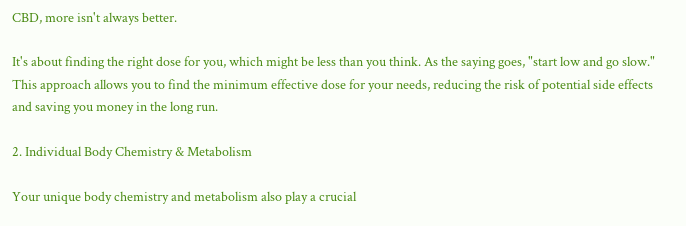CBD, more isn't always better.

It's about finding the right dose for you, which might be less than you think. As the saying goes, "start low and go slow." This approach allows you to find the minimum effective dose for your needs, reducing the risk of potential side effects and saving you money in the long run.

2. Individual Body Chemistry & Metabolism

Your unique body chemistry and metabolism also play a crucial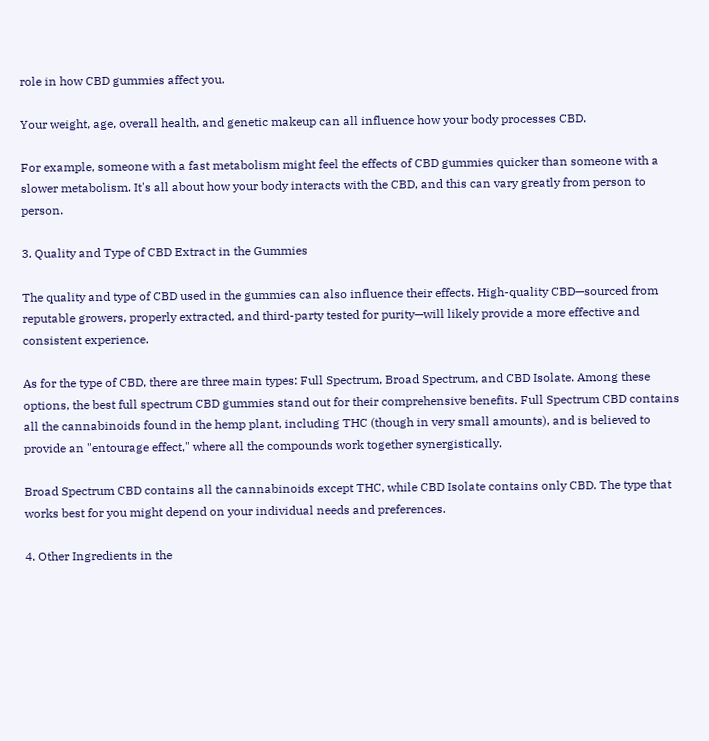role in how CBD gummies affect you.

Your weight, age, overall health, and genetic makeup can all influence how your body processes CBD.

For example, someone with a fast metabolism might feel the effects of CBD gummies quicker than someone with a slower metabolism. It's all about how your body interacts with the CBD, and this can vary greatly from person to person.

3. Quality and Type of CBD Extract in the Gummies

The quality and type of CBD used in the gummies can also influence their effects. High-quality CBD—sourced from reputable growers, properly extracted, and third-party tested for purity—will likely provide a more effective and consistent experience.

As for the type of CBD, there are three main types: Full Spectrum, Broad Spectrum, and CBD Isolate. Among these options, the best full spectrum CBD gummies stand out for their comprehensive benefits. Full Spectrum CBD contains all the cannabinoids found in the hemp plant, including THC (though in very small amounts), and is believed to provide an "entourage effect," where all the compounds work together synergistically.

Broad Spectrum CBD contains all the cannabinoids except THC, while CBD Isolate contains only CBD. The type that works best for you might depend on your individual needs and preferences.

4. Other Ingredients in the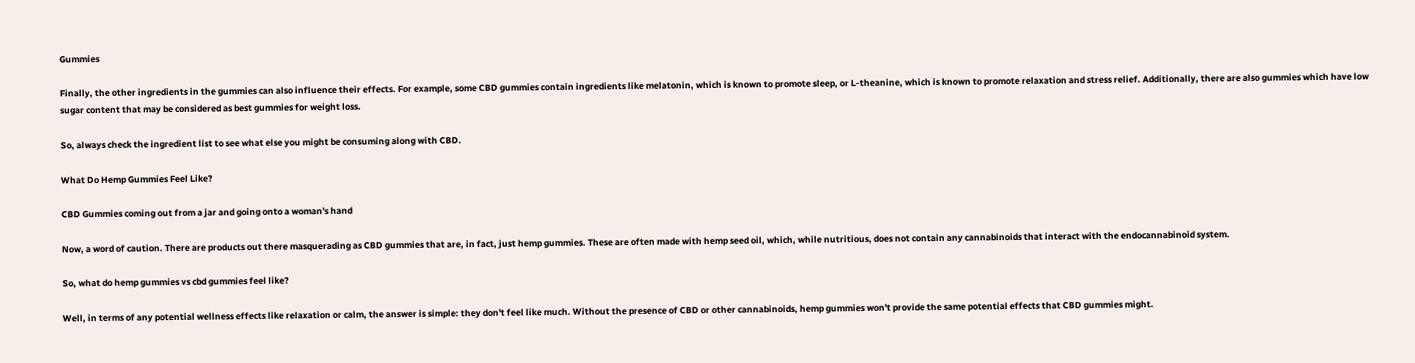Gummies

Finally, the other ingredients in the gummies can also influence their effects. For example, some CBD gummies contain ingredients like melatonin, which is known to promote sleep, or L-theanine, which is known to promote relaxation and stress relief. Additionally, there are also gummies which have low sugar content that may be considered as best gummies for weight loss.

So, always check the ingredient list to see what else you might be consuming along with CBD.

What Do Hemp Gummies Feel Like?

CBD Gummies coming out from a jar and going onto a woman's hand

Now, a word of caution. There are products out there masquerading as CBD gummies that are, in fact, just hemp gummies. These are often made with hemp seed oil, which, while nutritious, does not contain any cannabinoids that interact with the endocannabinoid system.

So, what do hemp gummies vs cbd gummies feel like?

Well, in terms of any potential wellness effects like relaxation or calm, the answer is simple: they don't feel like much. Without the presence of CBD or other cannabinoids, hemp gummies won't provide the same potential effects that CBD gummies might.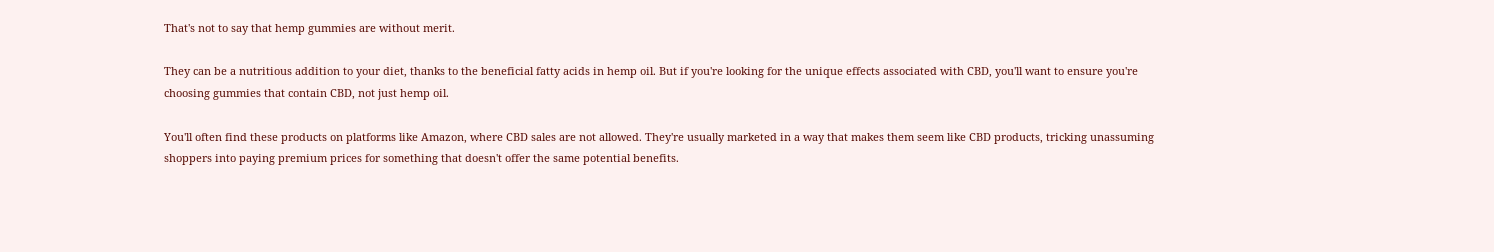That's not to say that hemp gummies are without merit.

They can be a nutritious addition to your diet, thanks to the beneficial fatty acids in hemp oil. But if you're looking for the unique effects associated with CBD, you'll want to ensure you're choosing gummies that contain CBD, not just hemp oil.

You'll often find these products on platforms like Amazon, where CBD sales are not allowed. They're usually marketed in a way that makes them seem like CBD products, tricking unassuming shoppers into paying premium prices for something that doesn't offer the same potential benefits.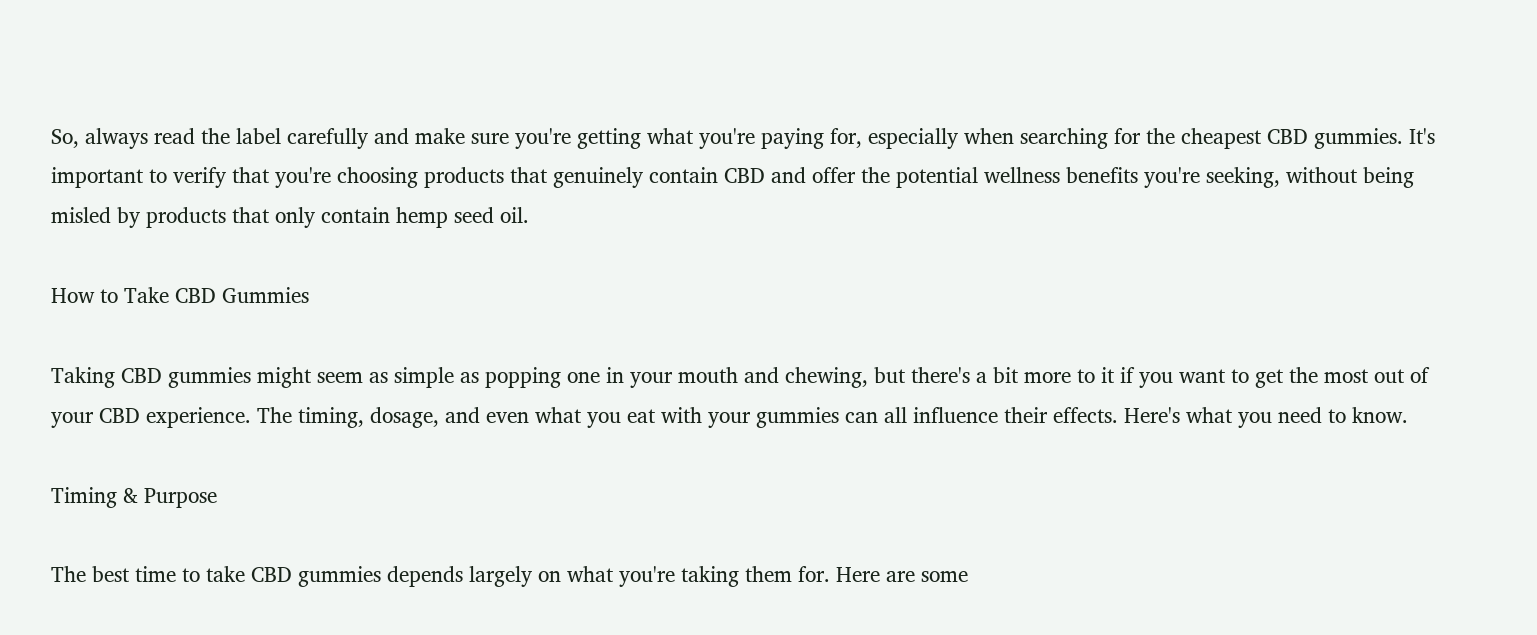So, always read the label carefully and make sure you're getting what you're paying for, especially when searching for the cheapest CBD gummies. It's important to verify that you're choosing products that genuinely contain CBD and offer the potential wellness benefits you're seeking, without being misled by products that only contain hemp seed oil.

How to Take CBD Gummies

Taking CBD gummies might seem as simple as popping one in your mouth and chewing, but there's a bit more to it if you want to get the most out of your CBD experience. The timing, dosage, and even what you eat with your gummies can all influence their effects. Here's what you need to know.

Timing & Purpose

The best time to take CBD gummies depends largely on what you're taking them for. Here are some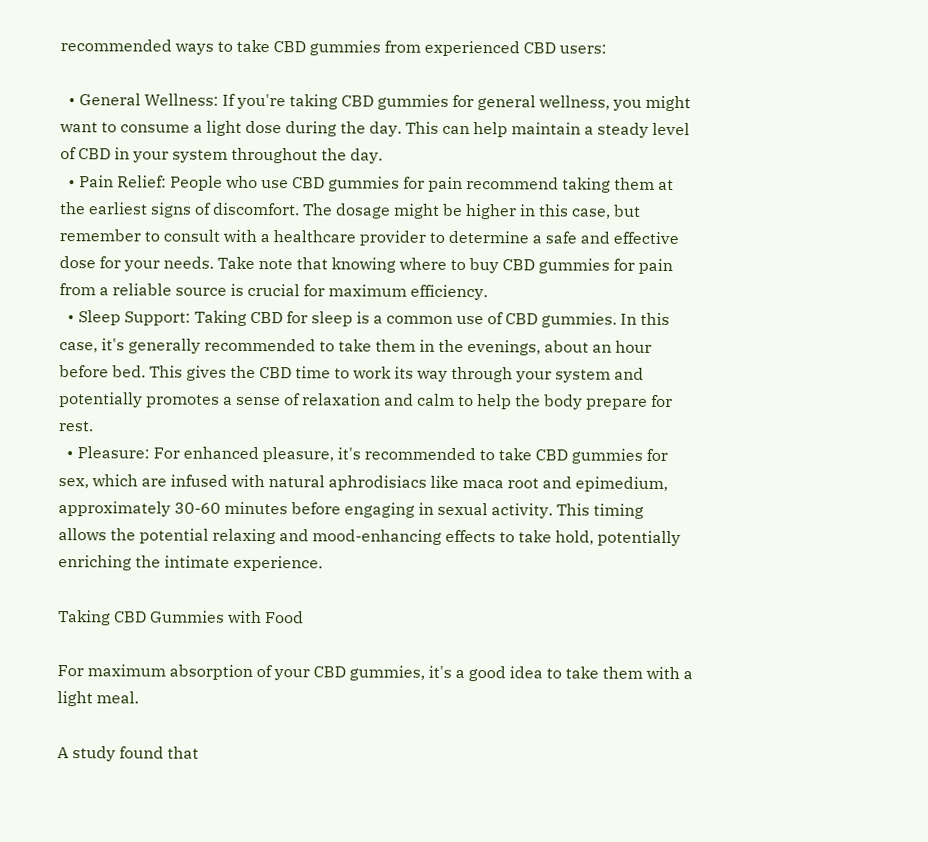recommended ways to take CBD gummies from experienced CBD users:

  • General Wellness: If you're taking CBD gummies for general wellness, you might want to consume a light dose during the day. This can help maintain a steady level of CBD in your system throughout the day.
  • Pain Relief: People who use CBD gummies for pain recommend taking them at the earliest signs of discomfort. The dosage might be higher in this case, but remember to consult with a healthcare provider to determine a safe and effective dose for your needs. Take note that knowing where to buy CBD gummies for pain from a reliable source is crucial for maximum efficiency.
  • Sleep Support: Taking CBD for sleep is a common use of CBD gummies. In this case, it's generally recommended to take them in the evenings, about an hour before bed. This gives the CBD time to work its way through your system and potentially promotes a sense of relaxation and calm to help the body prepare for rest.
  • Pleasure: For enhanced pleasure, it's recommended to take CBD gummies for sex, which are infused with natural aphrodisiacs like maca root and epimedium, approximately 30-60 minutes before engaging in sexual activity. This timing allows the potential relaxing and mood-enhancing effects to take hold, potentially enriching the intimate experience.

Taking CBD Gummies with Food

For maximum absorption of your CBD gummies, it's a good idea to take them with a light meal.

A study found that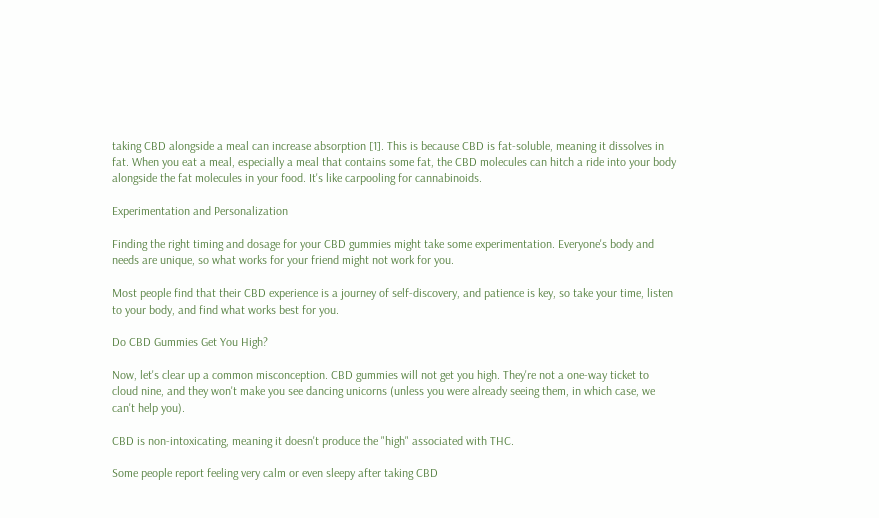taking CBD alongside a meal can increase absorption [1]. This is because CBD is fat-soluble, meaning it dissolves in fat. When you eat a meal, especially a meal that contains some fat, the CBD molecules can hitch a ride into your body alongside the fat molecules in your food. It's like carpooling for cannabinoids.

Experimentation and Personalization

Finding the right timing and dosage for your CBD gummies might take some experimentation. Everyone's body and needs are unique, so what works for your friend might not work for you.

Most people find that their CBD experience is a journey of self-discovery, and patience is key, so take your time, listen to your body, and find what works best for you.

Do CBD Gummies Get You High?

Now, let's clear up a common misconception. CBD gummies will not get you high. They're not a one-way ticket to cloud nine, and they won't make you see dancing unicorns (unless you were already seeing them, in which case, we can't help you).

CBD is non-intoxicating, meaning it doesn't produce the "high" associated with THC.

Some people report feeling very calm or even sleepy after taking CBD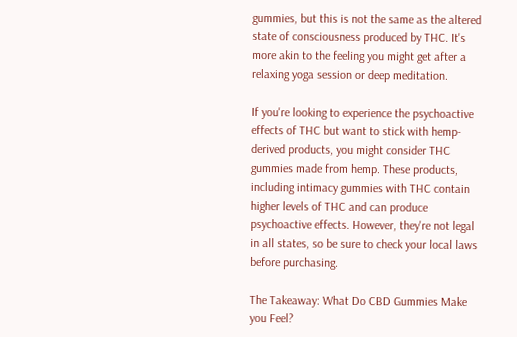gummies, but this is not the same as the altered state of consciousness produced by THC. It's more akin to the feeling you might get after a relaxing yoga session or deep meditation.

If you're looking to experience the psychoactive effects of THC but want to stick with hemp-derived products, you might consider THC gummies made from hemp. These products, including intimacy gummies with THC contain higher levels of THC and can produce psychoactive effects. However, they're not legal in all states, so be sure to check your local laws before purchasing.

The Takeaway: What Do CBD Gummies Make you Feel?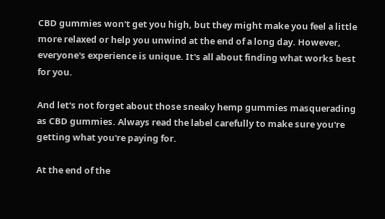CBD gummies won't get you high, but they might make you feel a little more relaxed or help you unwind at the end of a long day. However, everyone's experience is unique. It's all about finding what works best for you.

And let's not forget about those sneaky hemp gummies masquerading as CBD gummies. Always read the label carefully to make sure you're getting what you're paying for.

At the end of the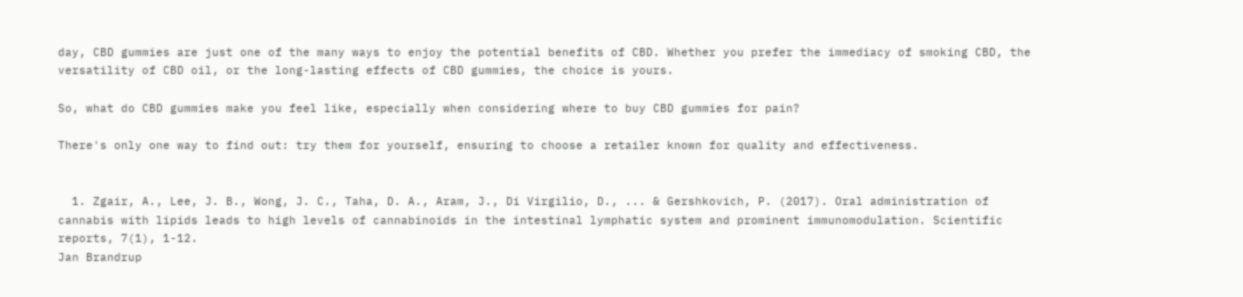day, CBD gummies are just one of the many ways to enjoy the potential benefits of CBD. Whether you prefer the immediacy of smoking CBD, the versatility of CBD oil, or the long-lasting effects of CBD gummies, the choice is yours.

So, what do CBD gummies make you feel like, especially when considering where to buy CBD gummies for pain?

There's only one way to find out: try them for yourself, ensuring to choose a retailer known for quality and effectiveness.


  1. Zgair, A., Lee, J. B., Wong, J. C., Taha, D. A., Aram, J., Di Virgilio, D., ... & Gershkovich, P. (2017). Oral administration of cannabis with lipids leads to high levels of cannabinoids in the intestinal lymphatic system and prominent immunomodulation. Scientific reports, 7(1), 1-12.
Jan Brandrup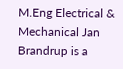M.Eng Electrical & Mechanical Jan Brandrup is a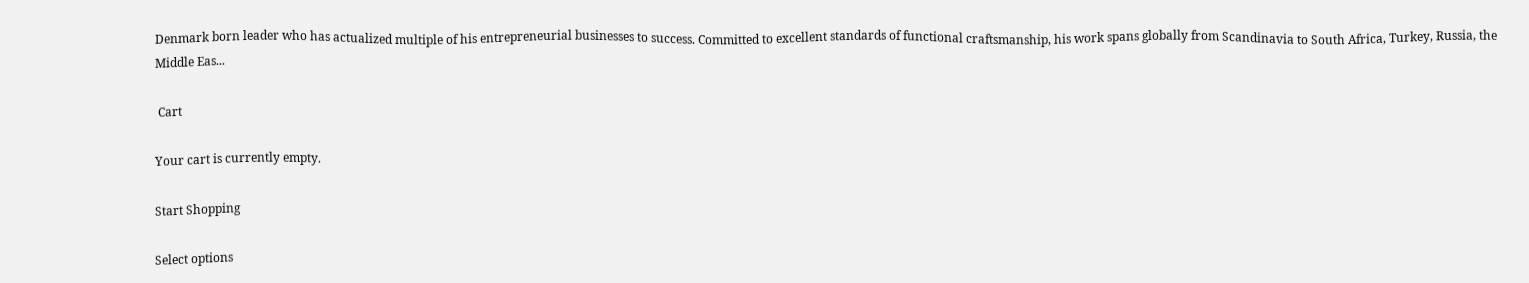Denmark born leader who has actualized multiple of his entrepreneurial businesses to success. Committed to excellent standards of functional craftsmanship, his work spans globally from Scandinavia to South Africa, Turkey, Russia, the Middle Eas...

 Cart

Your cart is currently empty.

Start Shopping

Select options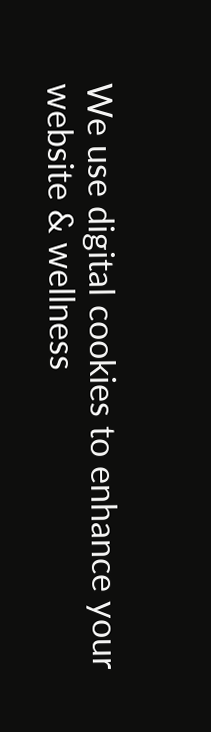We use digital cookies to enhance your website & wellness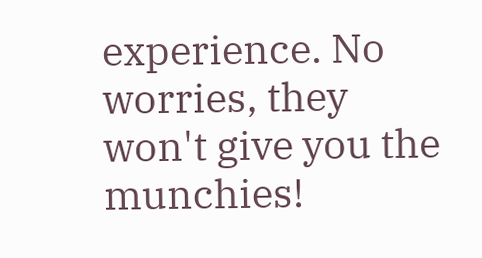experience. No worries, they won't give you the munchies!